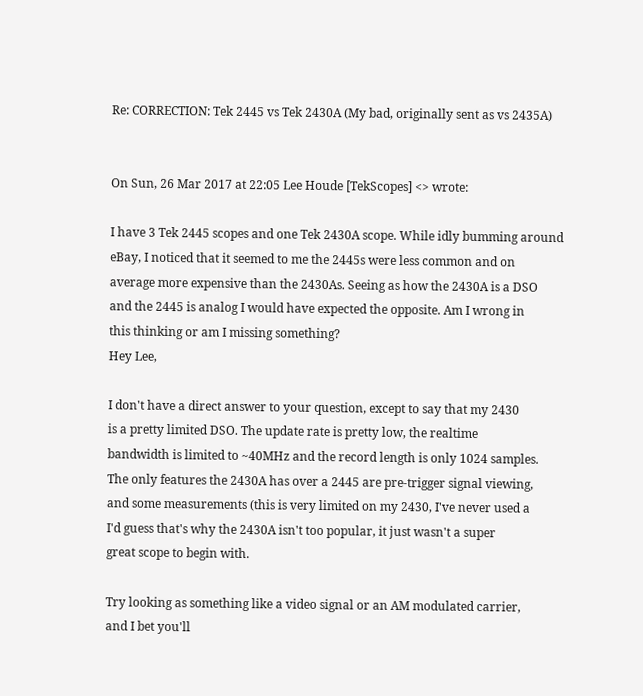Re: CORRECTION: Tek 2445 vs Tek 2430A (My bad, originally sent as vs 2435A)


On Sun, 26 Mar 2017 at 22:05 Lee Houde [TekScopes] <> wrote:

I have 3 Tek 2445 scopes and one Tek 2430A scope. While idly bumming around
eBay, I noticed that it seemed to me the 2445s were less common and on
average more expensive than the 2430As. Seeing as how the 2430A is a DSO
and the 2445 is analog I would have expected the opposite. Am I wrong in
this thinking or am I missing something?
Hey Lee,

I don't have a direct answer to your question, except to say that my 2430
is a pretty limited DSO. The update rate is pretty low, the realtime
bandwidth is limited to ~40MHz and the record length is only 1024 samples.
The only features the 2430A has over a 2445 are pre-trigger signal viewing,
and some measurements (this is very limited on my 2430, I've never used a
I'd guess that's why the 2430A isn't too popular, it just wasn't a super
great scope to begin with.

Try looking as something like a video signal or an AM modulated carrier,
and I bet you'll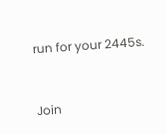run for your 2445s.


Join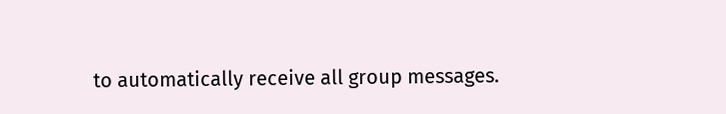to automatically receive all group messages.